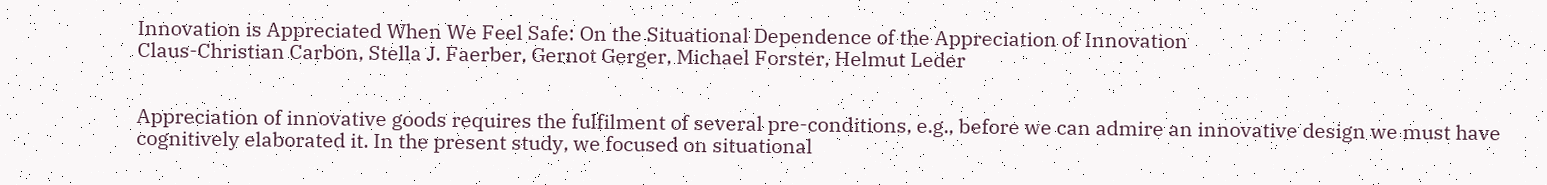Innovation is Appreciated When We Feel Safe: On the Situational Dependence of the Appreciation of Innovation
Claus-Christian Carbon, Stella J. Faerber, Gernot Gerger, Michael Forster, Helmut Leder


Appreciation of innovative goods requires the fulfilment of several pre-conditions, e.g., before we can admire an innovative design we must have cognitively elaborated it. In the present study, we focused on situational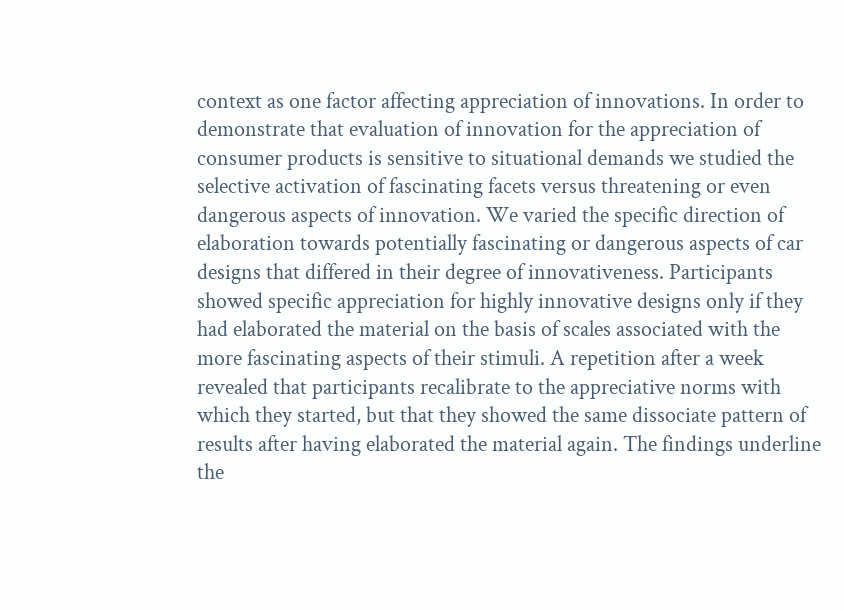context as one factor affecting appreciation of innovations. In order to demonstrate that evaluation of innovation for the appreciation of consumer products is sensitive to situational demands we studied the selective activation of fascinating facets versus threatening or even dangerous aspects of innovation. We varied the specific direction of elaboration towards potentially fascinating or dangerous aspects of car designs that differed in their degree of innovativeness. Participants showed specific appreciation for highly innovative designs only if they had elaborated the material on the basis of scales associated with the more fascinating aspects of their stimuli. A repetition after a week revealed that participants recalibrate to the appreciative norms with which they started, but that they showed the same dissociate pattern of results after having elaborated the material again. The findings underline the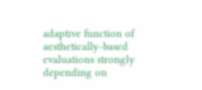adaptive function of aesthetically-based evaluations strongly depending on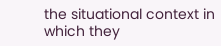the situational context in which they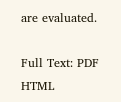are evaluated.

Full Text: PDF HTML